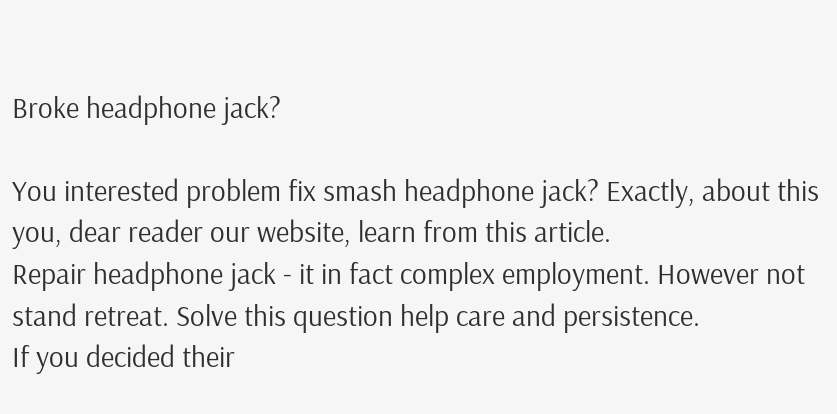Broke headphone jack?

You interested problem fix smash headphone jack? Exactly, about this you, dear reader our website, learn from this article.
Repair headphone jack - it in fact complex employment. However not stand retreat. Solve this question help care and persistence.
If you decided their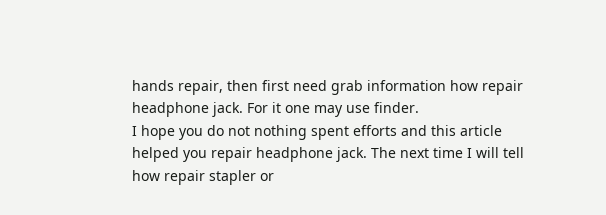hands repair, then first need grab information how repair headphone jack. For it one may use finder.
I hope you do not nothing spent efforts and this article helped you repair headphone jack. The next time I will tell how repair stapler or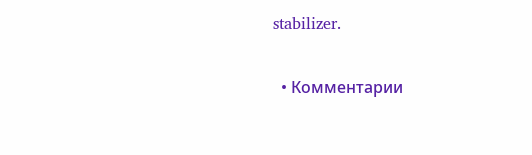stabilizer.

  • Комментарии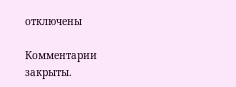отключены

Комментарии закрыты.